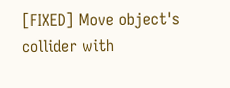[FIXED] Move object's collider with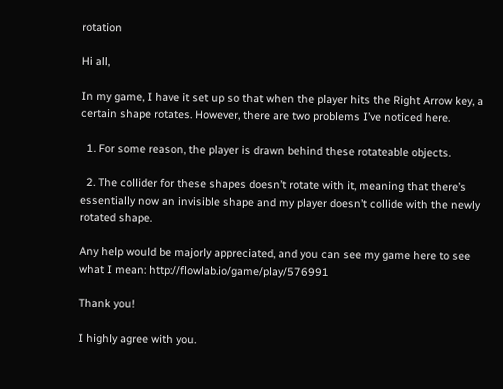rotation

Hi all,

In my game, I have it set up so that when the player hits the Right Arrow key, a certain shape rotates. However, there are two problems I’ve noticed here.

  1. For some reason, the player is drawn behind these rotateable objects.

  2. The collider for these shapes doesn’t rotate with it, meaning that there’s essentially now an invisible shape and my player doesn’t collide with the newly rotated shape.

Any help would be majorly appreciated, and you can see my game here to see what I mean: http://flowlab.io/game/play/576991

Thank you!

I highly agree with you.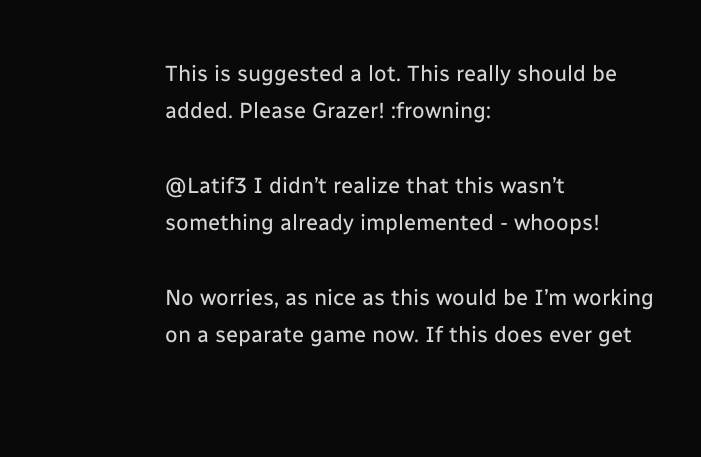This is suggested a lot. This really should be added. Please Grazer! :frowning:

@Latif3 I didn’t realize that this wasn’t something already implemented - whoops!

No worries, as nice as this would be I’m working on a separate game now. If this does ever get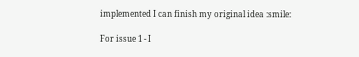implemented I can finish my original idea :smile:

For issue 1 - I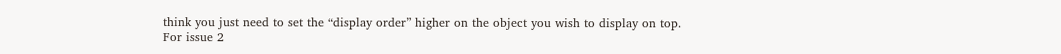think you just need to set the “display order” higher on the object you wish to display on top.
For issue 2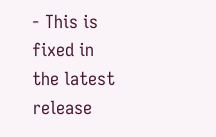- This is fixed in the latest release